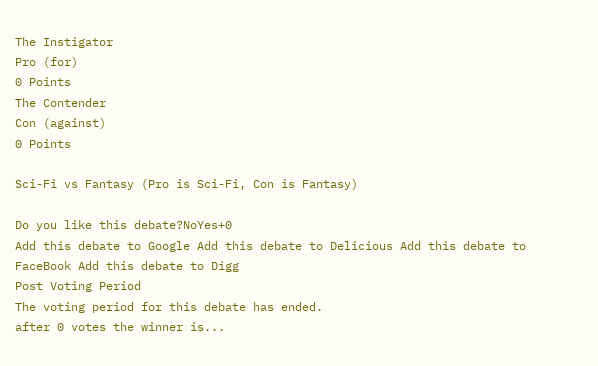The Instigator
Pro (for)
0 Points
The Contender
Con (against)
0 Points

Sci-Fi vs Fantasy (Pro is Sci-Fi, Con is Fantasy)

Do you like this debate?NoYes+0
Add this debate to Google Add this debate to Delicious Add this debate to FaceBook Add this debate to Digg
Post Voting Period
The voting period for this debate has ended.
after 0 votes the winner is...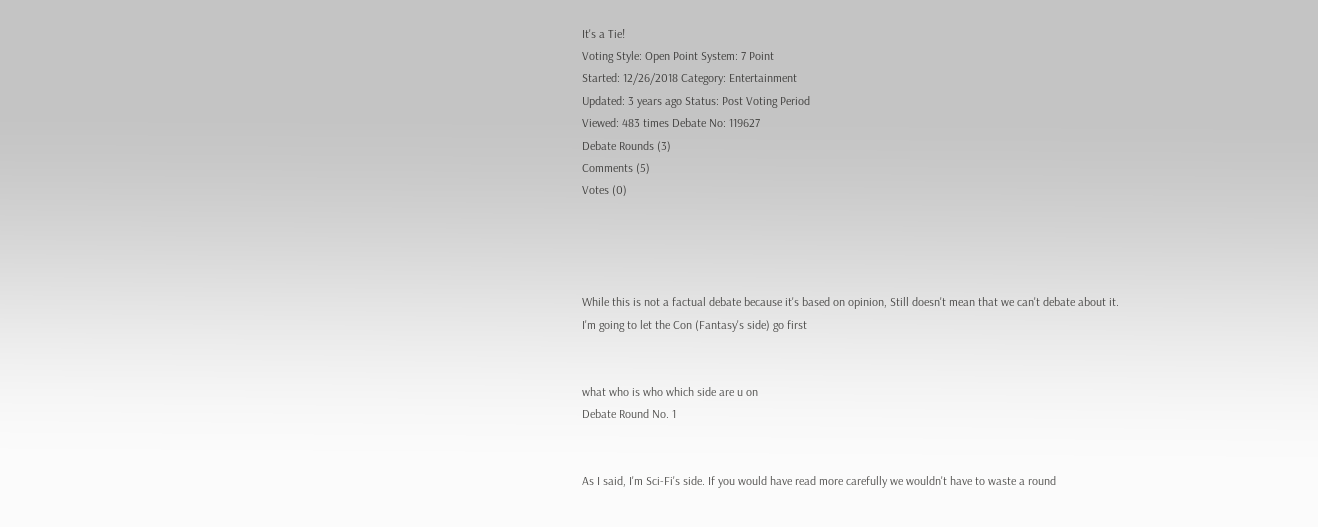It's a Tie!
Voting Style: Open Point System: 7 Point
Started: 12/26/2018 Category: Entertainment
Updated: 3 years ago Status: Post Voting Period
Viewed: 483 times Debate No: 119627
Debate Rounds (3)
Comments (5)
Votes (0)




While this is not a factual debate because it's based on opinion, Still doesn't mean that we can't debate about it.
I'm going to let the Con (Fantasy's side) go first


what who is who which side are u on
Debate Round No. 1


As I said, I'm Sci-Fi's side. If you would have read more carefully we wouldn't have to waste a round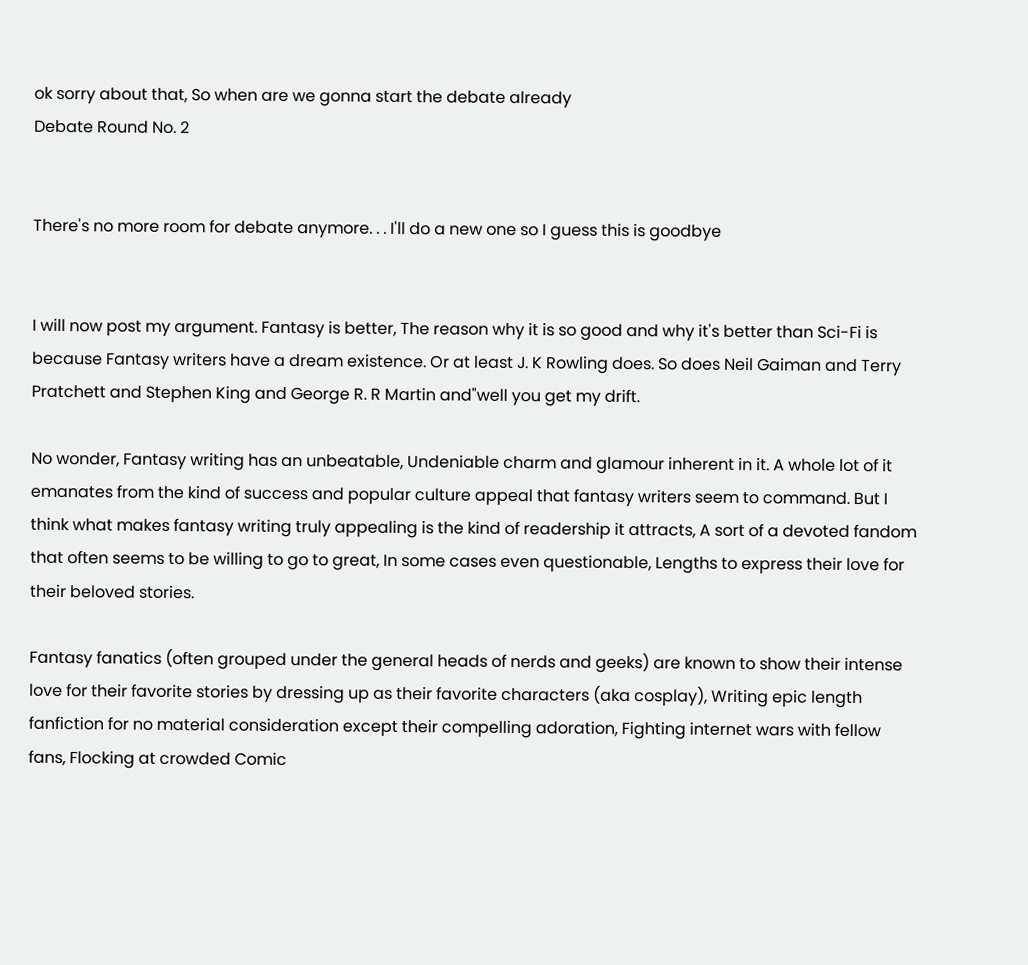ok sorry about that, So when are we gonna start the debate already
Debate Round No. 2


There's no more room for debate anymore. . . I'll do a new one so I guess this is goodbye


I will now post my argument. Fantasy is better, The reason why it is so good and why it's better than Sci-Fi is because Fantasy writers have a dream existence. Or at least J. K Rowling does. So does Neil Gaiman and Terry Pratchett and Stephen King and George R. R Martin and"well you get my drift.

No wonder, Fantasy writing has an unbeatable, Undeniable charm and glamour inherent in it. A whole lot of it emanates from the kind of success and popular culture appeal that fantasy writers seem to command. But I think what makes fantasy writing truly appealing is the kind of readership it attracts, A sort of a devoted fandom that often seems to be willing to go to great, In some cases even questionable, Lengths to express their love for their beloved stories.

Fantasy fanatics (often grouped under the general heads of nerds and geeks) are known to show their intense love for their favorite stories by dressing up as their favorite characters (aka cosplay), Writing epic length fanfiction for no material consideration except their compelling adoration, Fighting internet wars with fellow fans, Flocking at crowded Comic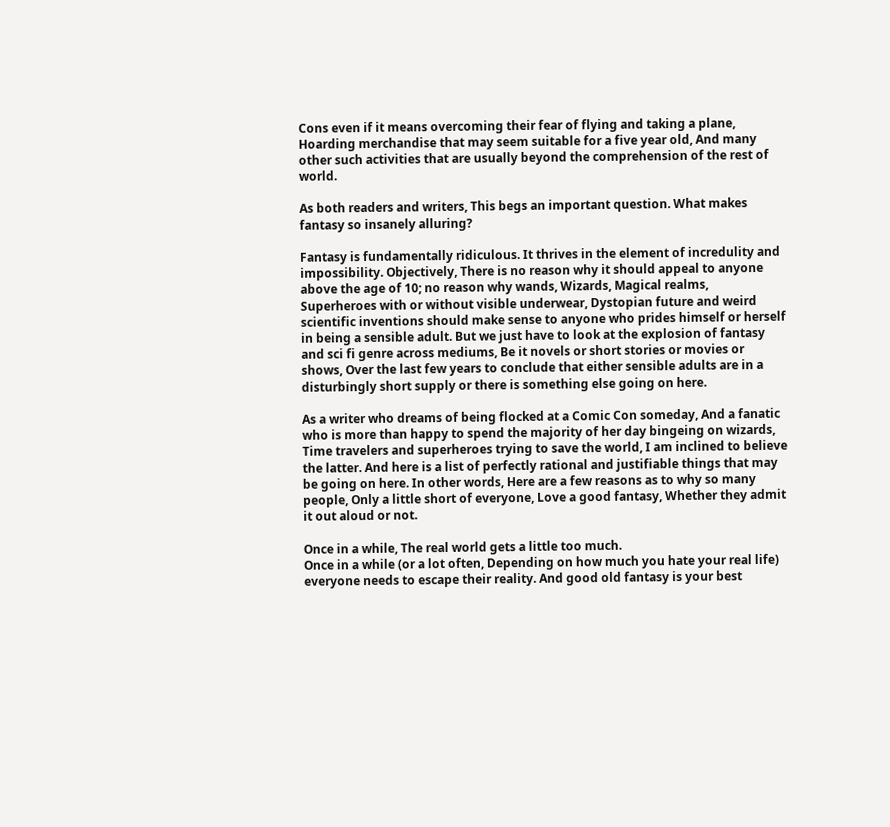Cons even if it means overcoming their fear of flying and taking a plane, Hoarding merchandise that may seem suitable for a five year old, And many other such activities that are usually beyond the comprehension of the rest of world.

As both readers and writers, This begs an important question. What makes fantasy so insanely alluring?

Fantasy is fundamentally ridiculous. It thrives in the element of incredulity and impossibility. Objectively, There is no reason why it should appeal to anyone above the age of 10; no reason why wands, Wizards, Magical realms, Superheroes with or without visible underwear, Dystopian future and weird scientific inventions should make sense to anyone who prides himself or herself in being a sensible adult. But we just have to look at the explosion of fantasy and sci fi genre across mediums, Be it novels or short stories or movies or shows, Over the last few years to conclude that either sensible adults are in a disturbingly short supply or there is something else going on here.

As a writer who dreams of being flocked at a Comic Con someday, And a fanatic who is more than happy to spend the majority of her day bingeing on wizards, Time travelers and superheroes trying to save the world, I am inclined to believe the latter. And here is a list of perfectly rational and justifiable things that may be going on here. In other words, Here are a few reasons as to why so many people, Only a little short of everyone, Love a good fantasy, Whether they admit it out aloud or not.

Once in a while, The real world gets a little too much.
Once in a while (or a lot often, Depending on how much you hate your real life) everyone needs to escape their reality. And good old fantasy is your best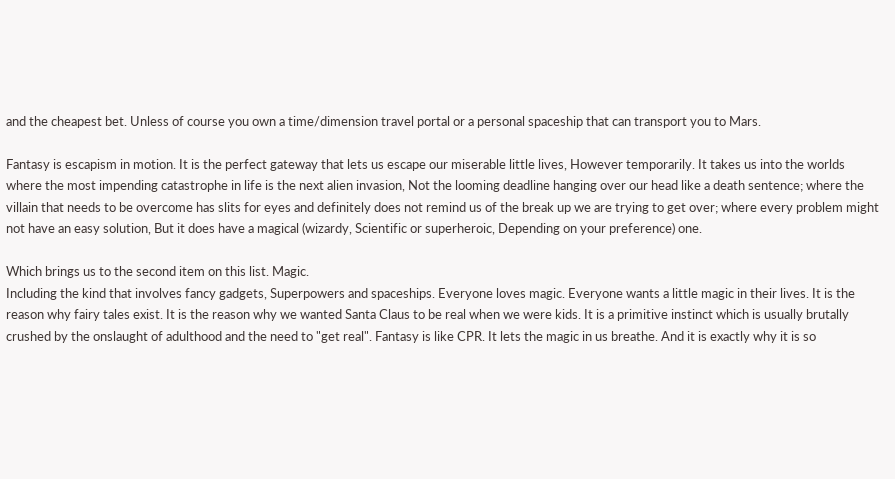and the cheapest bet. Unless of course you own a time/dimension travel portal or a personal spaceship that can transport you to Mars.

Fantasy is escapism in motion. It is the perfect gateway that lets us escape our miserable little lives, However temporarily. It takes us into the worlds where the most impending catastrophe in life is the next alien invasion, Not the looming deadline hanging over our head like a death sentence; where the villain that needs to be overcome has slits for eyes and definitely does not remind us of the break up we are trying to get over; where every problem might not have an easy solution, But it does have a magical (wizardy, Scientific or superheroic, Depending on your preference) one.

Which brings us to the second item on this list. Magic.
Including the kind that involves fancy gadgets, Superpowers and spaceships. Everyone loves magic. Everyone wants a little magic in their lives. It is the reason why fairy tales exist. It is the reason why we wanted Santa Claus to be real when we were kids. It is a primitive instinct which is usually brutally crushed by the onslaught of adulthood and the need to "get real". Fantasy is like CPR. It lets the magic in us breathe. And it is exactly why it is so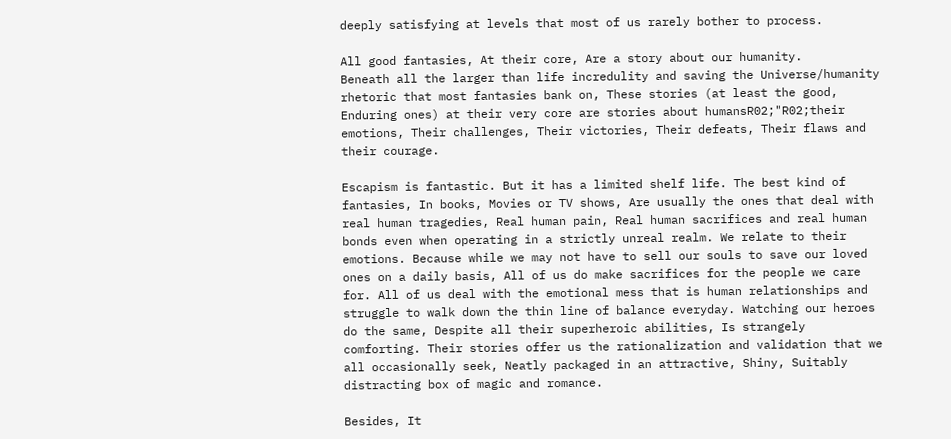deeply satisfying at levels that most of us rarely bother to process.

All good fantasies, At their core, Are a story about our humanity.
Beneath all the larger than life incredulity and saving the Universe/humanity rhetoric that most fantasies bank on, These stories (at least the good, Enduring ones) at their very core are stories about humansR02;"R02;their emotions, Their challenges, Their victories, Their defeats, Their flaws and their courage.

Escapism is fantastic. But it has a limited shelf life. The best kind of fantasies, In books, Movies or TV shows, Are usually the ones that deal with real human tragedies, Real human pain, Real human sacrifices and real human bonds even when operating in a strictly unreal realm. We relate to their emotions. Because while we may not have to sell our souls to save our loved ones on a daily basis, All of us do make sacrifices for the people we care for. All of us deal with the emotional mess that is human relationships and struggle to walk down the thin line of balance everyday. Watching our heroes do the same, Despite all their superheroic abilities, Is strangely comforting. Their stories offer us the rationalization and validation that we all occasionally seek, Neatly packaged in an attractive, Shiny, Suitably distracting box of magic and romance.

Besides, It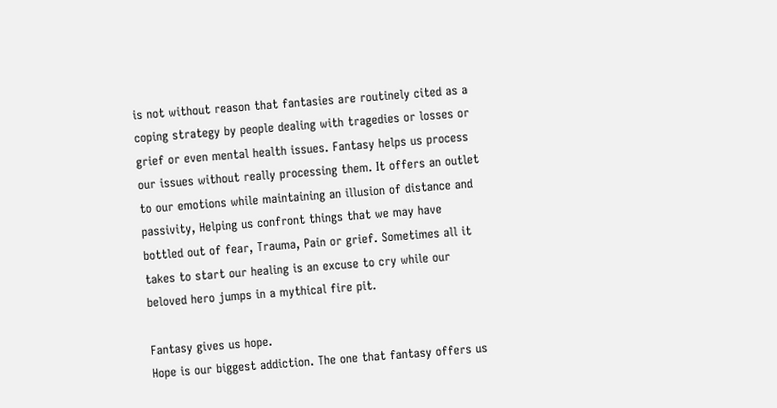is not without reason that fantasies are routinely cited as a coping strategy by people dealing with tragedies or losses or grief or even mental health issues. Fantasy helps us process our issues without really processing them. It offers an outlet to our emotions while maintaining an illusion of distance and passivity, Helping us confront things that we may have bottled out of fear, Trauma, Pain or grief. Sometimes all it takes to start our healing is an excuse to cry while our beloved hero jumps in a mythical fire pit.

Fantasy gives us hope.
Hope is our biggest addiction. The one that fantasy offers us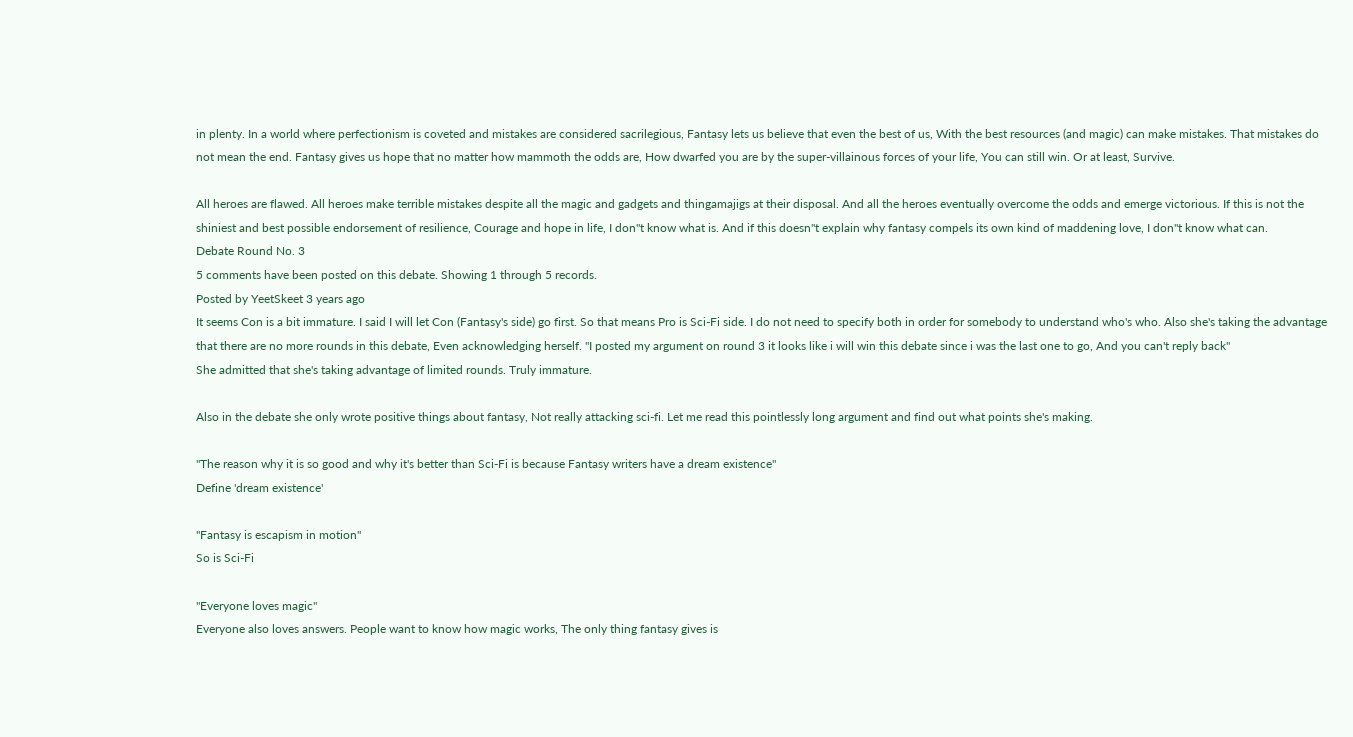in plenty. In a world where perfectionism is coveted and mistakes are considered sacrilegious, Fantasy lets us believe that even the best of us, With the best resources (and magic) can make mistakes. That mistakes do not mean the end. Fantasy gives us hope that no matter how mammoth the odds are, How dwarfed you are by the super-villainous forces of your life, You can still win. Or at least, Survive.

All heroes are flawed. All heroes make terrible mistakes despite all the magic and gadgets and thingamajigs at their disposal. And all the heroes eventually overcome the odds and emerge victorious. If this is not the shiniest and best possible endorsement of resilience, Courage and hope in life, I don"t know what is. And if this doesn"t explain why fantasy compels its own kind of maddening love, I don"t know what can.
Debate Round No. 3
5 comments have been posted on this debate. Showing 1 through 5 records.
Posted by YeetSkeet 3 years ago
It seems Con is a bit immature. I said I will let Con (Fantasy's side) go first. So that means Pro is Sci-Fi side. I do not need to specify both in order for somebody to understand who's who. Also she's taking the advantage that there are no more rounds in this debate, Even acknowledging herself. "I posted my argument on round 3 it looks like i will win this debate since i was the last one to go, And you can't reply back"
She admitted that she's taking advantage of limited rounds. Truly immature.

Also in the debate she only wrote positive things about fantasy, Not really attacking sci-fi. Let me read this pointlessly long argument and find out what points she's making.

"The reason why it is so good and why it's better than Sci-Fi is because Fantasy writers have a dream existence"
Define 'dream existence'

"Fantasy is escapism in motion"
So is Sci-Fi

"Everyone loves magic"
Everyone also loves answers. People want to know how magic works, The only thing fantasy gives is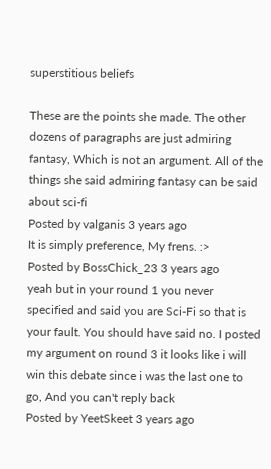superstitious beliefs

These are the points she made. The other dozens of paragraphs are just admiring fantasy, Which is not an argument. All of the things she said admiring fantasy can be said about sci-fi
Posted by valganis 3 years ago
It is simply preference, My frens. :>
Posted by BossChick_23 3 years ago
yeah but in your round 1 you never specified and said you are Sci-Fi so that is your fault. You should have said no. I posted my argument on round 3 it looks like i will win this debate since i was the last one to go, And you can't reply back
Posted by YeetSkeet 3 years ago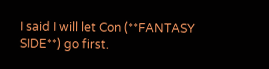I said I will let Con (**FANTASY SIDE**) go first.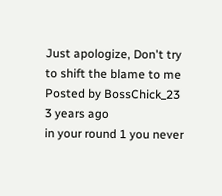Just apologize, Don't try to shift the blame to me
Posted by BossChick_23 3 years ago
in your round 1 you never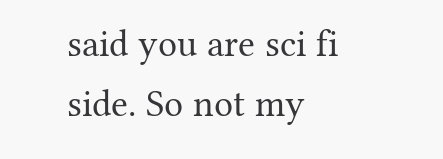said you are sci fi side. So not my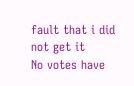fault that i did not get it
No votes have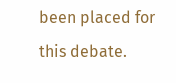been placed for this debate.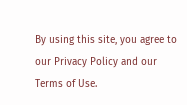By using this site, you agree to our Privacy Policy and our Terms of Use.